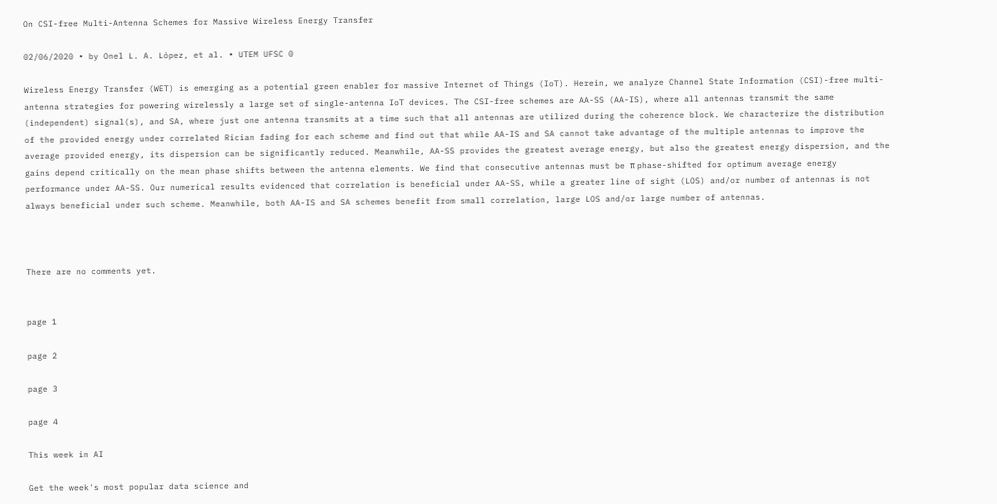On CSI-free Multi-Antenna Schemes for Massive Wireless Energy Transfer

02/06/2020 ∙ by Onel L. A. López, et al. ∙ UTEM UFSC 0

Wireless Energy Transfer (WET) is emerging as a potential green enabler for massive Internet of Things (IoT). Herein, we analyze Channel State Information (CSI)-free multi-antenna strategies for powering wirelessly a large set of single-antenna IoT devices. The CSI-free schemes are AA-SS (AA-IS), where all antennas transmit the same (independent) signal(s), and SA, where just one antenna transmits at a time such that all antennas are utilized during the coherence block. We characterize the distribution of the provided energy under correlated Rician fading for each scheme and find out that while AA-IS and SA cannot take advantage of the multiple antennas to improve the average provided energy, its dispersion can be significantly reduced. Meanwhile, AA-SS provides the greatest average energy, but also the greatest energy dispersion, and the gains depend critically on the mean phase shifts between the antenna elements. We find that consecutive antennas must be π phase-shifted for optimum average energy performance under AA-SS. Our numerical results evidenced that correlation is beneficial under AA-SS, while a greater line of sight (LOS) and/or number of antennas is not always beneficial under such scheme. Meanwhile, both AA-IS and SA schemes benefit from small correlation, large LOS and/or large number of antennas.



There are no comments yet.


page 1

page 2

page 3

page 4

This week in AI

Get the week's most popular data science and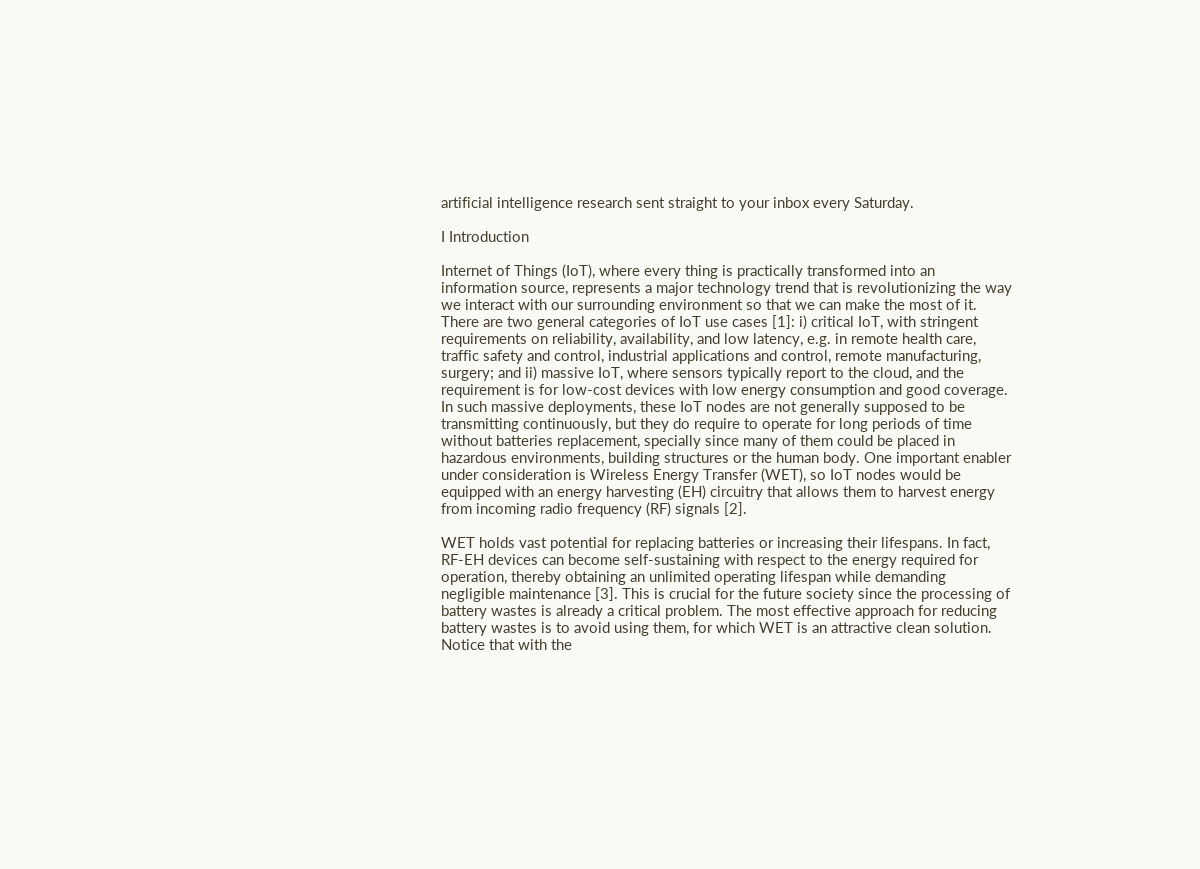artificial intelligence research sent straight to your inbox every Saturday.

I Introduction

Internet of Things (IoT), where every thing is practically transformed into an information source, represents a major technology trend that is revolutionizing the way we interact with our surrounding environment so that we can make the most of it. There are two general categories of IoT use cases [1]: i) critical IoT, with stringent requirements on reliability, availability, and low latency, e.g. in remote health care, traffic safety and control, industrial applications and control, remote manufacturing, surgery; and ii) massive IoT, where sensors typically report to the cloud, and the requirement is for low-cost devices with low energy consumption and good coverage. In such massive deployments, these IoT nodes are not generally supposed to be transmitting continuously, but they do require to operate for long periods of time without batteries replacement, specially since many of them could be placed in hazardous environments, building structures or the human body. One important enabler under consideration is Wireless Energy Transfer (WET), so IoT nodes would be equipped with an energy harvesting (EH) circuitry that allows them to harvest energy from incoming radio frequency (RF) signals [2].

WET holds vast potential for replacing batteries or increasing their lifespans. In fact, RF-EH devices can become self-sustaining with respect to the energy required for operation, thereby obtaining an unlimited operating lifespan while demanding negligible maintenance [3]. This is crucial for the future society since the processing of battery wastes is already a critical problem. The most effective approach for reducing battery wastes is to avoid using them, for which WET is an attractive clean solution. Notice that with the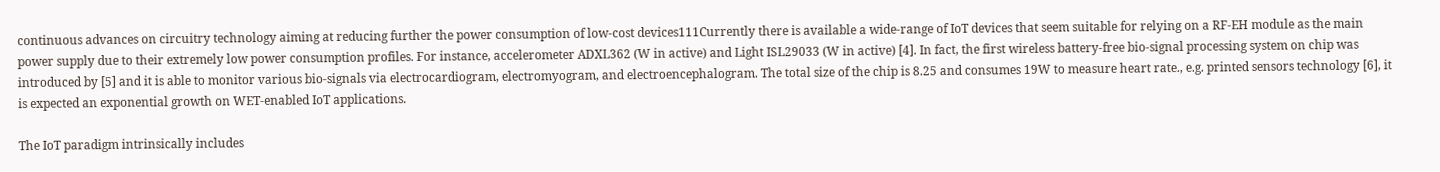continuous advances on circuitry technology aiming at reducing further the power consumption of low-cost devices111Currently there is available a wide-range of IoT devices that seem suitable for relying on a RF-EH module as the main power supply due to their extremely low power consumption profiles. For instance, accelerometer ADXL362 (W in active) and Light ISL29033 (W in active) [4]. In fact, the first wireless battery-free bio-signal processing system on chip was introduced by [5] and it is able to monitor various bio-signals via electrocardiogram, electromyogram, and electroencephalogram. The total size of the chip is 8.25 and consumes 19W to measure heart rate., e.g. printed sensors technology [6], it is expected an exponential growth on WET-enabled IoT applications.

The IoT paradigm intrinsically includes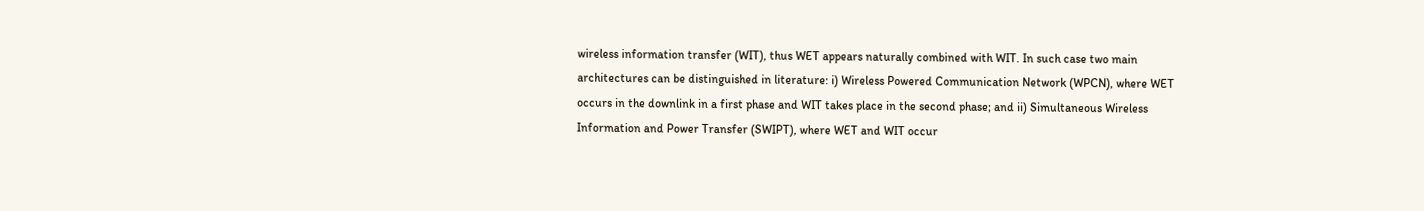wireless information transfer (WIT), thus WET appears naturally combined with WIT. In such case two main architectures can be distinguished in literature: i) Wireless Powered Communication Network (WPCN), where WET occurs in the downlink in a first phase and WIT takes place in the second phase; and ii) Simultaneous Wireless Information and Power Transfer (SWIPT), where WET and WIT occur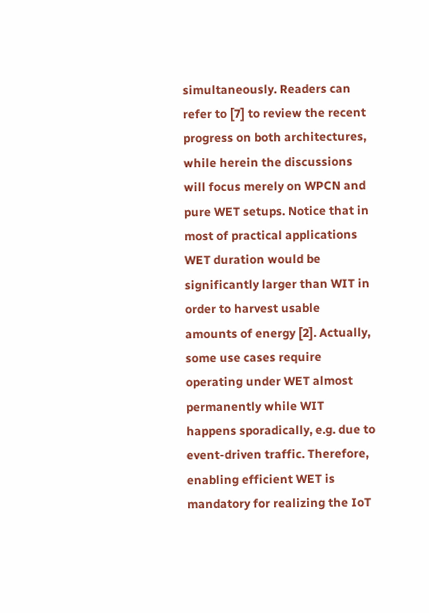simultaneously. Readers can refer to [7] to review the recent progress on both architectures, while herein the discussions will focus merely on WPCN and pure WET setups. Notice that in most of practical applications WET duration would be significantly larger than WIT in order to harvest usable amounts of energy [2]. Actually, some use cases require operating under WET almost permanently while WIT happens sporadically, e.g. due to event-driven traffic. Therefore, enabling efficient WET is mandatory for realizing the IoT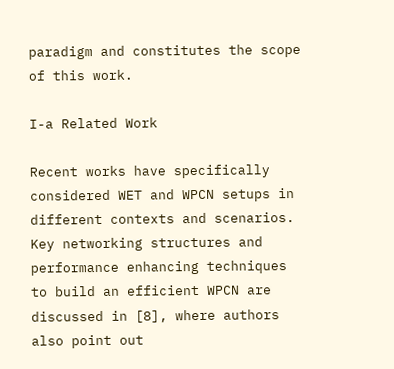paradigm and constitutes the scope of this work.

I-a Related Work

Recent works have specifically considered WET and WPCN setups in different contexts and scenarios. Key networking structures and performance enhancing techniques to build an efficient WPCN are discussed in [8], where authors also point out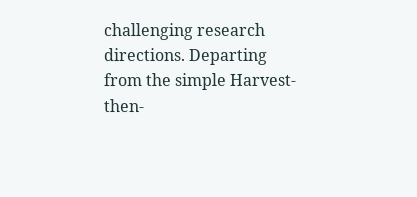challenging research directions. Departing from the simple Harvest-then-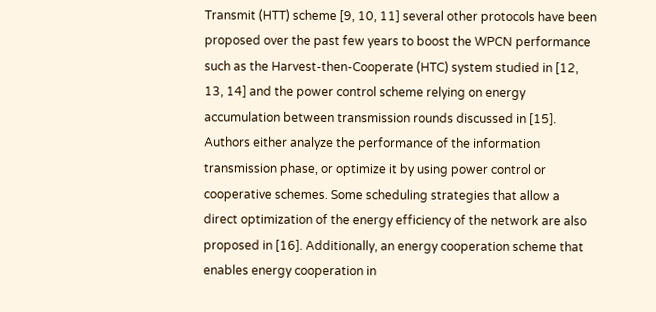Transmit (HTT) scheme [9, 10, 11] several other protocols have been proposed over the past few years to boost the WPCN performance such as the Harvest-then-Cooperate (HTC) system studied in [12, 13, 14] and the power control scheme relying on energy accumulation between transmission rounds discussed in [15]. Authors either analyze the performance of the information transmission phase, or optimize it by using power control or cooperative schemes. Some scheduling strategies that allow a direct optimization of the energy efficiency of the network are also proposed in [16]. Additionally, an energy cooperation scheme that enables energy cooperation in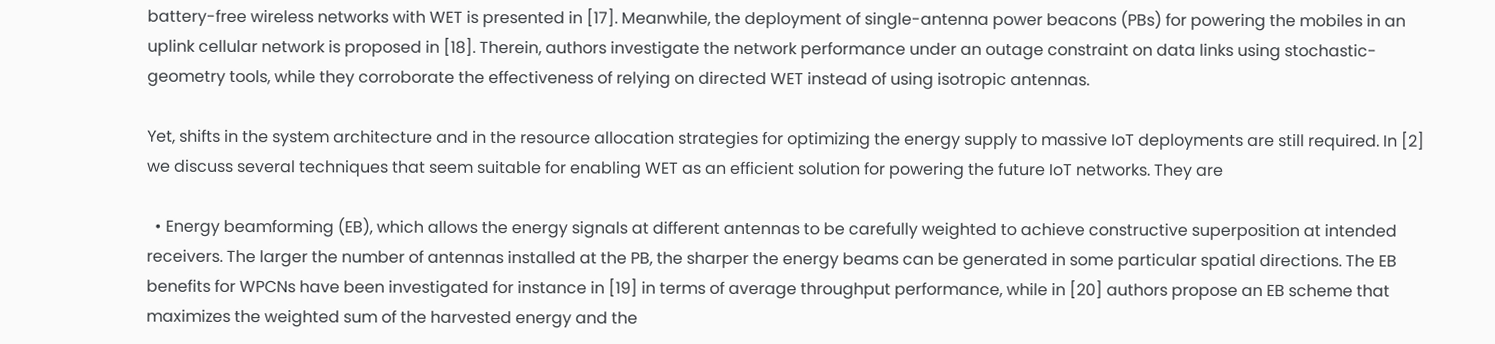battery-free wireless networks with WET is presented in [17]. Meanwhile, the deployment of single-antenna power beacons (PBs) for powering the mobiles in an uplink cellular network is proposed in [18]. Therein, authors investigate the network performance under an outage constraint on data links using stochastic-geometry tools, while they corroborate the effectiveness of relying on directed WET instead of using isotropic antennas.

Yet, shifts in the system architecture and in the resource allocation strategies for optimizing the energy supply to massive IoT deployments are still required. In [2] we discuss several techniques that seem suitable for enabling WET as an efficient solution for powering the future IoT networks. They are

  • Energy beamforming (EB), which allows the energy signals at different antennas to be carefully weighted to achieve constructive superposition at intended receivers. The larger the number of antennas installed at the PB, the sharper the energy beams can be generated in some particular spatial directions. The EB benefits for WPCNs have been investigated for instance in [19] in terms of average throughput performance, while in [20] authors propose an EB scheme that maximizes the weighted sum of the harvested energy and the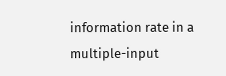information rate in a multiple-input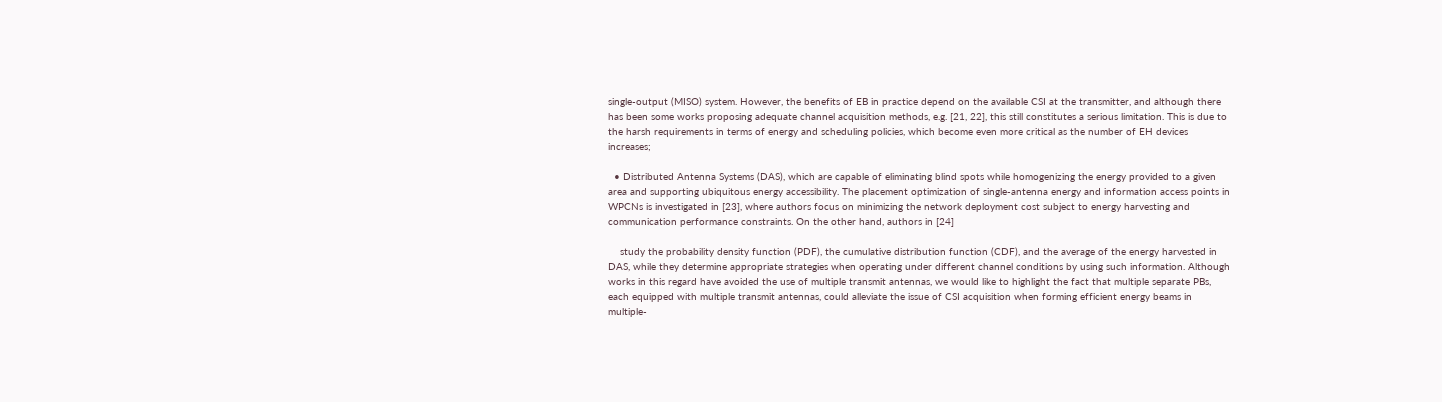single-output (MISO) system. However, the benefits of EB in practice depend on the available CSI at the transmitter, and although there has been some works proposing adequate channel acquisition methods, e.g. [21, 22], this still constitutes a serious limitation. This is due to the harsh requirements in terms of energy and scheduling policies, which become even more critical as the number of EH devices increases;

  • Distributed Antenna Systems (DAS), which are capable of eliminating blind spots while homogenizing the energy provided to a given area and supporting ubiquitous energy accessibility. The placement optimization of single-antenna energy and information access points in WPCNs is investigated in [23], where authors focus on minimizing the network deployment cost subject to energy harvesting and communication performance constraints. On the other hand, authors in [24]

    study the probability density function (PDF), the cumulative distribution function (CDF), and the average of the energy harvested in DAS, while they determine appropriate strategies when operating under different channel conditions by using such information. Although works in this regard have avoided the use of multiple transmit antennas, we would like to highlight the fact that multiple separate PBs, each equipped with multiple transmit antennas, could alleviate the issue of CSI acquisition when forming efficient energy beams in multiple-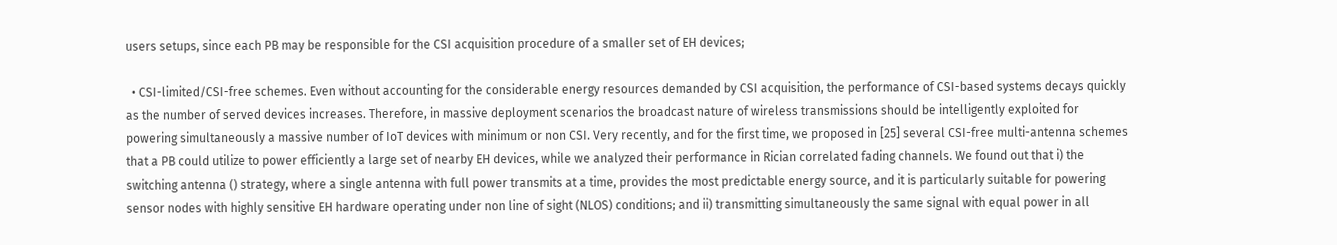users setups, since each PB may be responsible for the CSI acquisition procedure of a smaller set of EH devices;

  • CSI-limited/CSI-free schemes. Even without accounting for the considerable energy resources demanded by CSI acquisition, the performance of CSI-based systems decays quickly as the number of served devices increases. Therefore, in massive deployment scenarios the broadcast nature of wireless transmissions should be intelligently exploited for powering simultaneously a massive number of IoT devices with minimum or non CSI. Very recently, and for the first time, we proposed in [25] several CSI-free multi-antenna schemes that a PB could utilize to power efficiently a large set of nearby EH devices, while we analyzed their performance in Rician correlated fading channels. We found out that i) the switching antenna () strategy, where a single antenna with full power transmits at a time, provides the most predictable energy source, and it is particularly suitable for powering sensor nodes with highly sensitive EH hardware operating under non line of sight (NLOS) conditions; and ii) transmitting simultaneously the same signal with equal power in all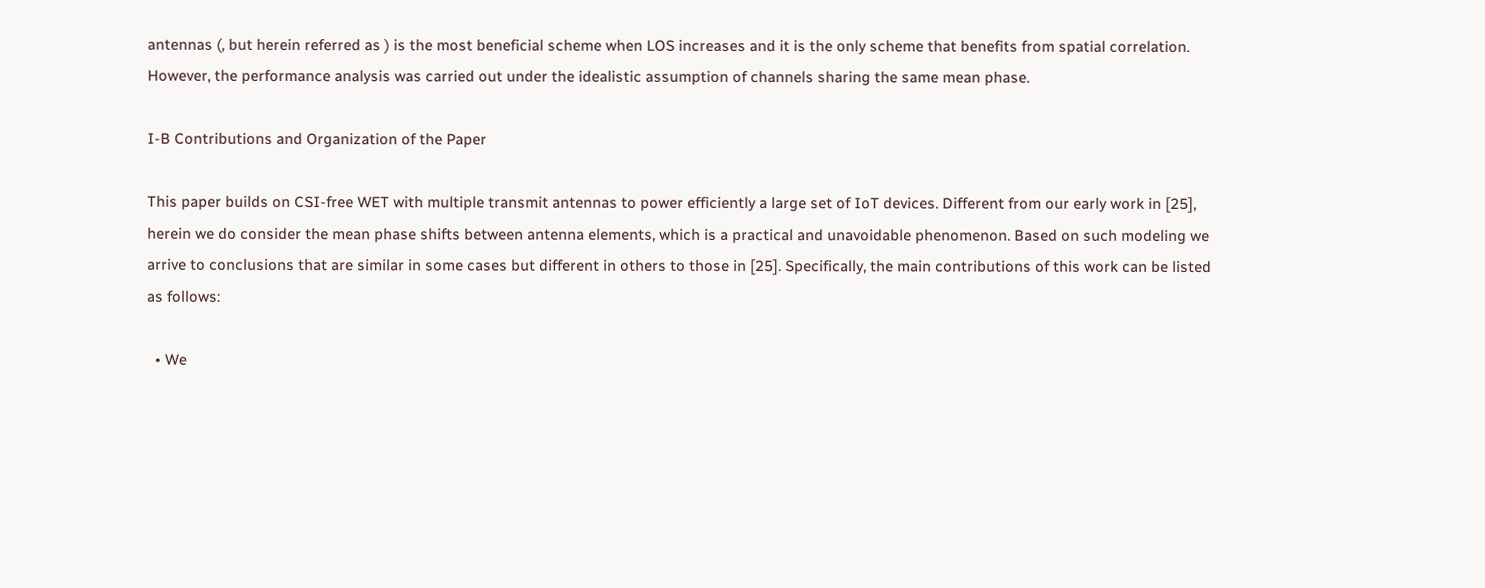antennas (, but herein referred as ) is the most beneficial scheme when LOS increases and it is the only scheme that benefits from spatial correlation. However, the performance analysis was carried out under the idealistic assumption of channels sharing the same mean phase.

I-B Contributions and Organization of the Paper

This paper builds on CSI-free WET with multiple transmit antennas to power efficiently a large set of IoT devices. Different from our early work in [25], herein we do consider the mean phase shifts between antenna elements, which is a practical and unavoidable phenomenon. Based on such modeling we arrive to conclusions that are similar in some cases but different in others to those in [25]. Specifically, the main contributions of this work can be listed as follows:

  • We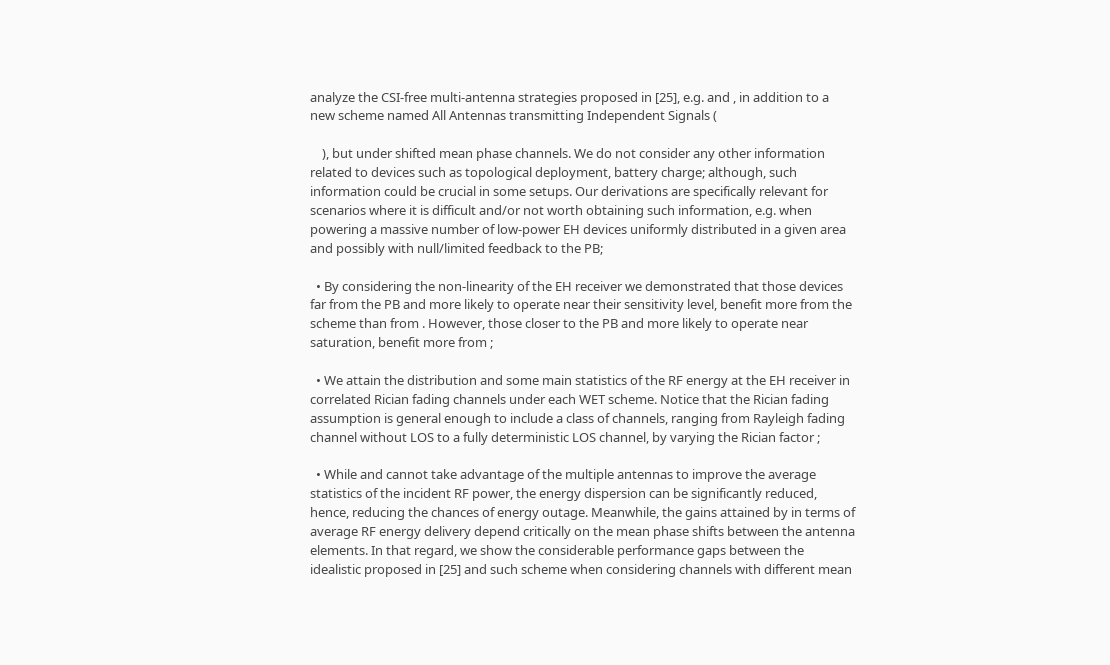analyze the CSI-free multi-antenna strategies proposed in [25], e.g. and , in addition to a new scheme named All Antennas transmitting Independent Signals (

    ), but under shifted mean phase channels. We do not consider any other information related to devices such as topological deployment, battery charge; although, such information could be crucial in some setups. Our derivations are specifically relevant for scenarios where it is difficult and/or not worth obtaining such information, e.g. when powering a massive number of low-power EH devices uniformly distributed in a given area and possibly with null/limited feedback to the PB;

  • By considering the non-linearity of the EH receiver we demonstrated that those devices far from the PB and more likely to operate near their sensitivity level, benefit more from the scheme than from . However, those closer to the PB and more likely to operate near saturation, benefit more from ;

  • We attain the distribution and some main statistics of the RF energy at the EH receiver in correlated Rician fading channels under each WET scheme. Notice that the Rician fading assumption is general enough to include a class of channels, ranging from Rayleigh fading channel without LOS to a fully deterministic LOS channel, by varying the Rician factor ;

  • While and cannot take advantage of the multiple antennas to improve the average statistics of the incident RF power, the energy dispersion can be significantly reduced, hence, reducing the chances of energy outage. Meanwhile, the gains attained by in terms of average RF energy delivery depend critically on the mean phase shifts between the antenna elements. In that regard, we show the considerable performance gaps between the idealistic proposed in [25] and such scheme when considering channels with different mean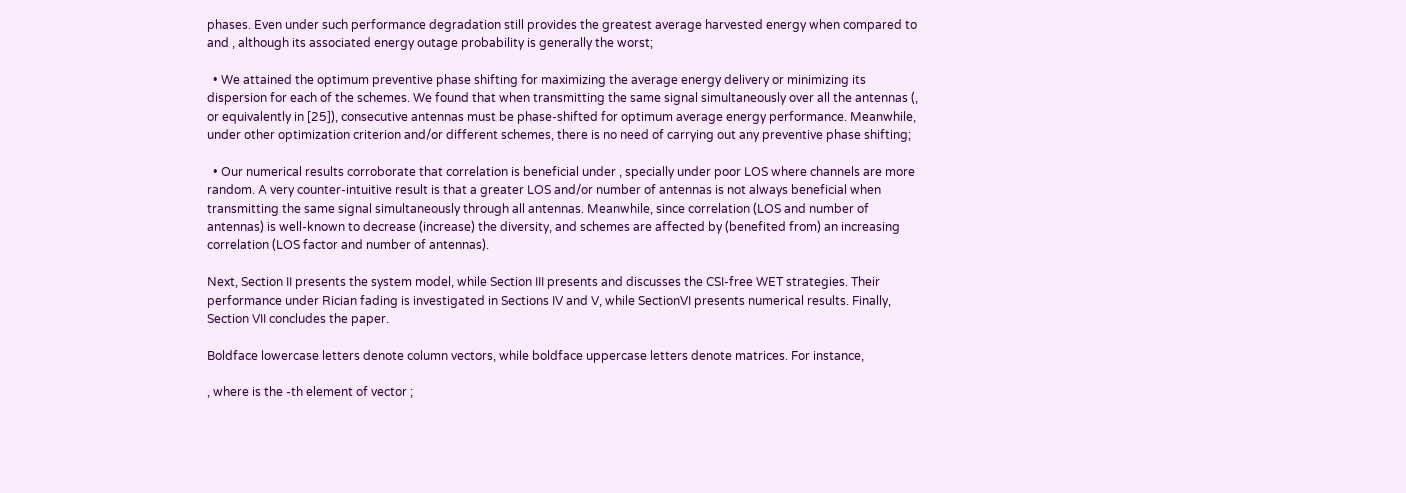phases. Even under such performance degradation still provides the greatest average harvested energy when compared to and , although its associated energy outage probability is generally the worst;

  • We attained the optimum preventive phase shifting for maximizing the average energy delivery or minimizing its dispersion for each of the schemes. We found that when transmitting the same signal simultaneously over all the antennas (, or equivalently in [25]), consecutive antennas must be phase-shifted for optimum average energy performance. Meanwhile, under other optimization criterion and/or different schemes, there is no need of carrying out any preventive phase shifting;

  • Our numerical results corroborate that correlation is beneficial under , specially under poor LOS where channels are more random. A very counter-intuitive result is that a greater LOS and/or number of antennas is not always beneficial when transmitting the same signal simultaneously through all antennas. Meanwhile, since correlation (LOS and number of antennas) is well-known to decrease (increase) the diversity, and schemes are affected by (benefited from) an increasing correlation (LOS factor and number of antennas).

Next, Section II presents the system model, while Section III presents and discusses the CSI-free WET strategies. Their performance under Rician fading is investigated in Sections IV and V, while SectionVI presents numerical results. Finally, Section VII concludes the paper.

Boldface lowercase letters denote column vectors, while boldface uppercase letters denote matrices. For instance,

, where is the -th element of vector ;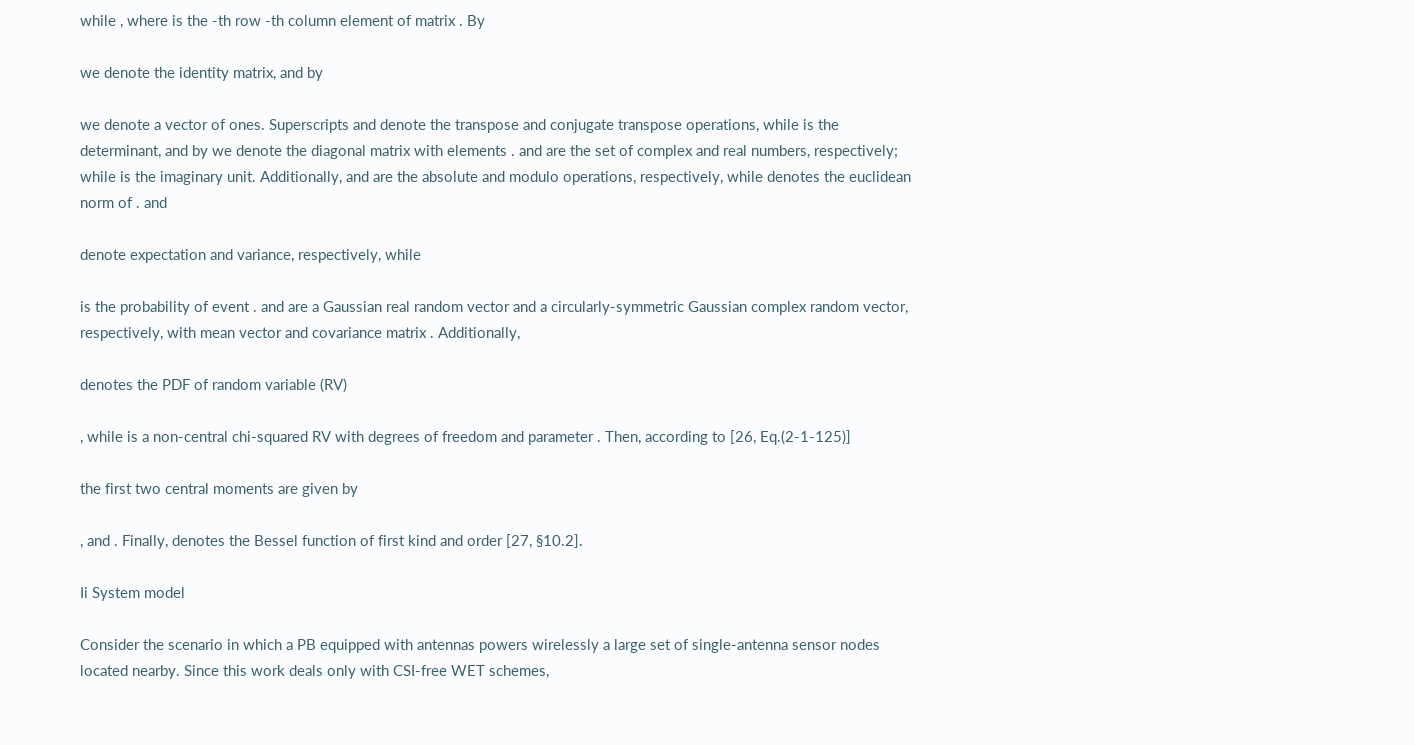while , where is the -th row -th column element of matrix . By

we denote the identity matrix, and by

we denote a vector of ones. Superscripts and denote the transpose and conjugate transpose operations, while is the determinant, and by we denote the diagonal matrix with elements . and are the set of complex and real numbers, respectively; while is the imaginary unit. Additionally, and are the absolute and modulo operations, respectively, while denotes the euclidean norm of . and

denote expectation and variance, respectively, while

is the probability of event . and are a Gaussian real random vector and a circularly-symmetric Gaussian complex random vector, respectively, with mean vector and covariance matrix . Additionally,

denotes the PDF of random variable (RV)

, while is a non-central chi-squared RV with degrees of freedom and parameter . Then, according to [26, Eq.(2-1-125)]

the first two central moments are given by

, and . Finally, denotes the Bessel function of first kind and order [27, §10.2].

Ii System model

Consider the scenario in which a PB equipped with antennas powers wirelessly a large set of single-antenna sensor nodes located nearby. Since this work deals only with CSI-free WET schemes,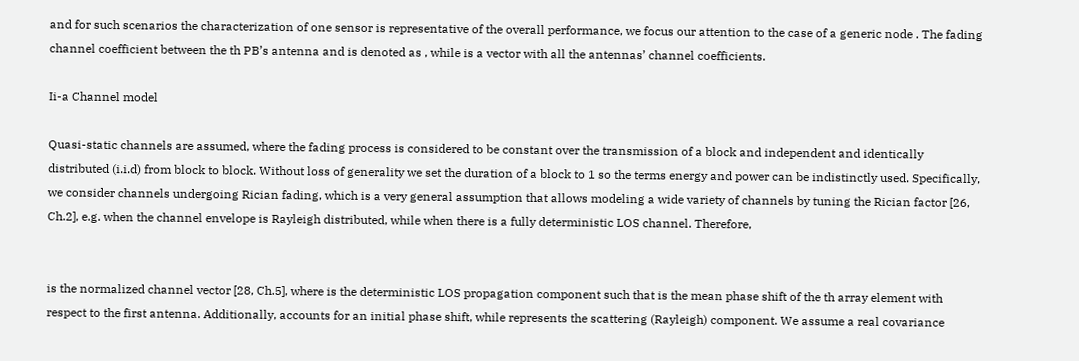and for such scenarios the characterization of one sensor is representative of the overall performance, we focus our attention to the case of a generic node . The fading channel coefficient between the th PB’s antenna and is denoted as , while is a vector with all the antennas’ channel coefficients.

Ii-a Channel model

Quasi-static channels are assumed, where the fading process is considered to be constant over the transmission of a block and independent and identically distributed (i.i.d) from block to block. Without loss of generality we set the duration of a block to 1 so the terms energy and power can be indistinctly used. Specifically, we consider channels undergoing Rician fading, which is a very general assumption that allows modeling a wide variety of channels by tuning the Rician factor [26, Ch.2], e.g. when the channel envelope is Rayleigh distributed, while when there is a fully deterministic LOS channel. Therefore,


is the normalized channel vector [28, Ch.5], where is the deterministic LOS propagation component such that is the mean phase shift of the th array element with respect to the first antenna. Additionally, accounts for an initial phase shift, while represents the scattering (Rayleigh) component. We assume a real covariance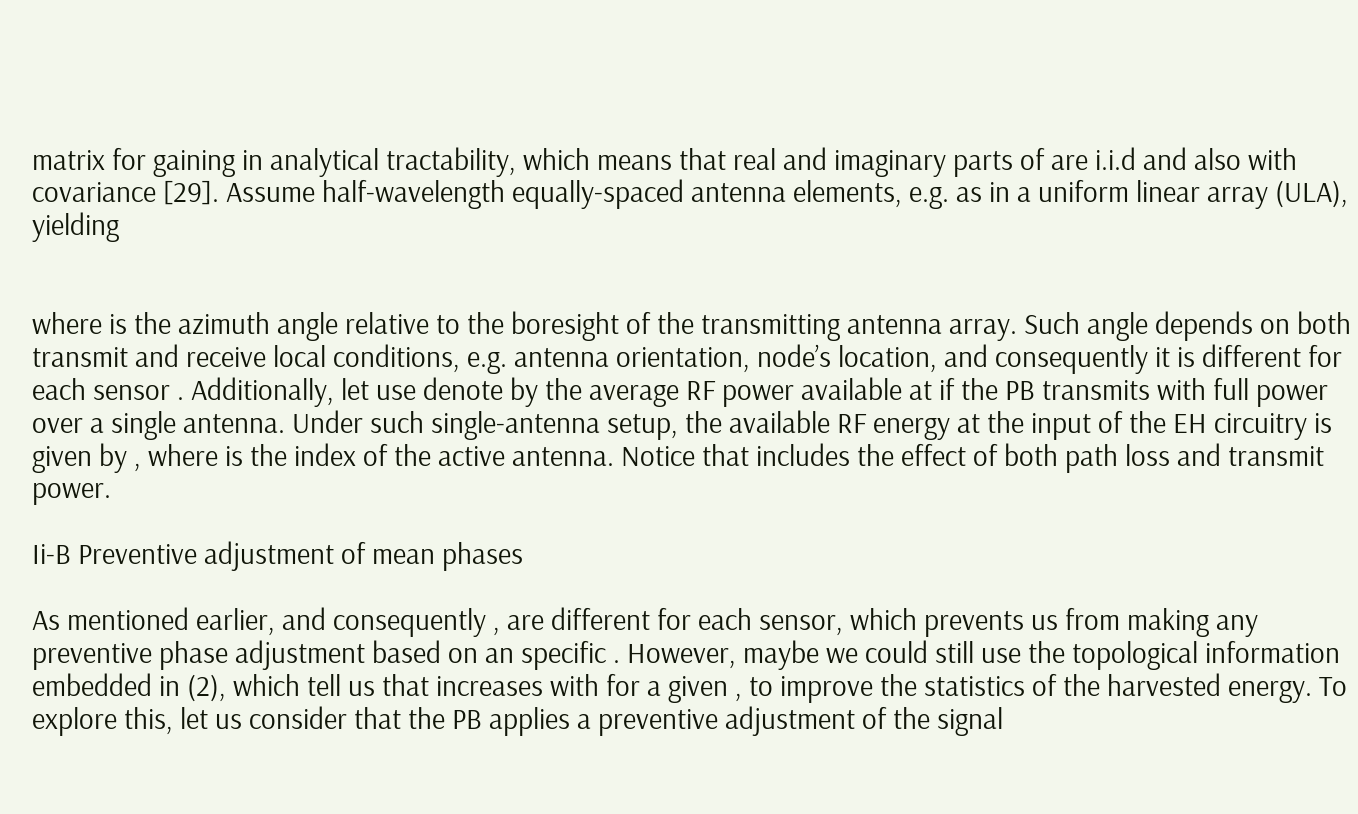matrix for gaining in analytical tractability, which means that real and imaginary parts of are i.i.d and also with covariance [29]. Assume half-wavelength equally-spaced antenna elements, e.g. as in a uniform linear array (ULA), yielding


where is the azimuth angle relative to the boresight of the transmitting antenna array. Such angle depends on both transmit and receive local conditions, e.g. antenna orientation, node’s location, and consequently it is different for each sensor . Additionally, let use denote by the average RF power available at if the PB transmits with full power over a single antenna. Under such single-antenna setup, the available RF energy at the input of the EH circuitry is given by , where is the index of the active antenna. Notice that includes the effect of both path loss and transmit power.

Ii-B Preventive adjustment of mean phases

As mentioned earlier, and consequently , are different for each sensor, which prevents us from making any preventive phase adjustment based on an specific . However, maybe we could still use the topological information embedded in (2), which tell us that increases with for a given , to improve the statistics of the harvested energy. To explore this, let us consider that the PB applies a preventive adjustment of the signal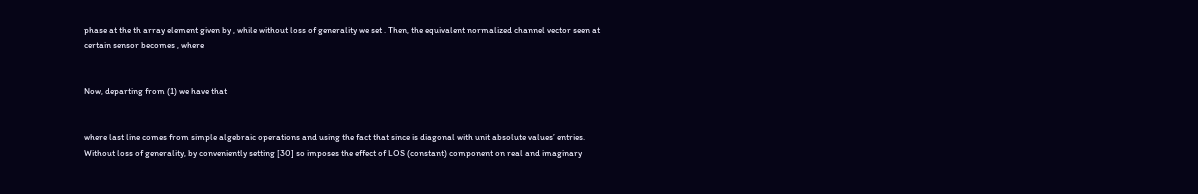phase at the th array element given by , while without loss of generality we set . Then, the equivalent normalized channel vector seen at certain sensor becomes , where


Now, departing from (1) we have that


where last line comes from simple algebraic operations and using the fact that since is diagonal with unit absolute values’ entries. Without loss of generality, by conveniently setting [30] so imposes the effect of LOS (constant) component on real and imaginary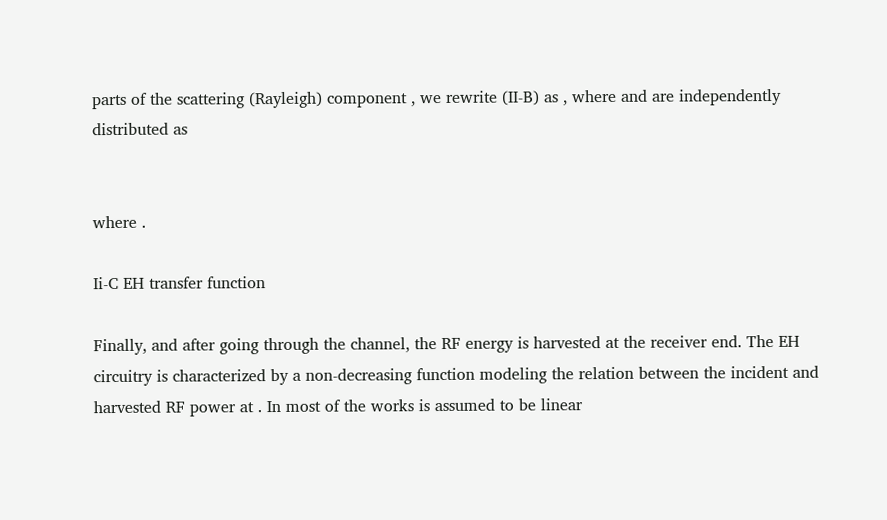parts of the scattering (Rayleigh) component , we rewrite (II-B) as , where and are independently distributed as


where .

Ii-C EH transfer function

Finally, and after going through the channel, the RF energy is harvested at the receiver end. The EH circuitry is characterized by a non-decreasing function modeling the relation between the incident and harvested RF power at . In most of the works is assumed to be linear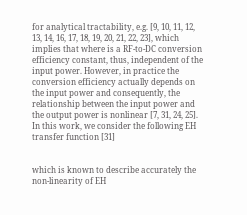for analytical tractability, e.g. [9, 10, 11, 12, 13, 14, 16, 17, 18, 19, 20, 21, 22, 23], which implies that where is a RF-to-DC conversion efficiency constant, thus, independent of the input power. However, in practice the conversion efficiency actually depends on the input power and consequently, the relationship between the input power and the output power is nonlinear [7, 31, 24, 25]. In this work, we consider the following EH transfer function [31]


which is known to describe accurately the non-linearity of EH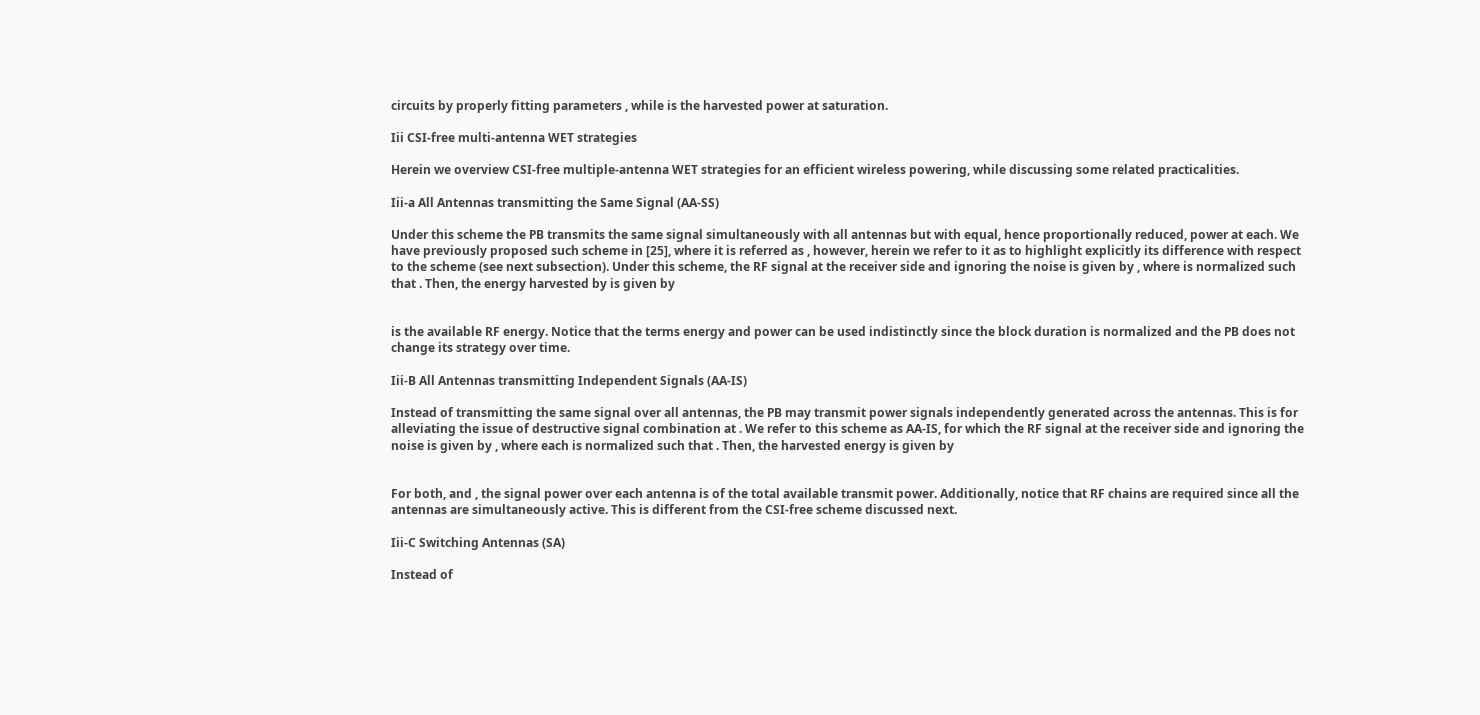circuits by properly fitting parameters , while is the harvested power at saturation.

Iii CSI-free multi-antenna WET strategies

Herein we overview CSI-free multiple-antenna WET strategies for an efficient wireless powering, while discussing some related practicalities.

Iii-a All Antennas transmitting the Same Signal (AA-SS)

Under this scheme the PB transmits the same signal simultaneously with all antennas but with equal, hence proportionally reduced, power at each. We have previously proposed such scheme in [25], where it is referred as , however, herein we refer to it as to highlight explicitly its difference with respect to the scheme (see next subsection). Under this scheme, the RF signal at the receiver side and ignoring the noise is given by , where is normalized such that . Then, the energy harvested by is given by


is the available RF energy. Notice that the terms energy and power can be used indistinctly since the block duration is normalized and the PB does not change its strategy over time.

Iii-B All Antennas transmitting Independent Signals (AA-IS)

Instead of transmitting the same signal over all antennas, the PB may transmit power signals independently generated across the antennas. This is for alleviating the issue of destructive signal combination at . We refer to this scheme as AA-IS, for which the RF signal at the receiver side and ignoring the noise is given by , where each is normalized such that . Then, the harvested energy is given by


For both, and , the signal power over each antenna is of the total available transmit power. Additionally, notice that RF chains are required since all the antennas are simultaneously active. This is different from the CSI-free scheme discussed next.

Iii-C Switching Antennas (SA)

Instead of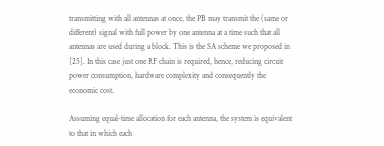transmitting with all antennas at once, the PB may transmit the (same or different) signal with full power by one antenna at a time such that all antennas are used during a block. This is the SA scheme we proposed in [25]. In this case just one RF chain is required, hence, reducing circuit power consumption, hardware complexity and consequently the economic cost.

Assuming equal-time allocation for each antenna, the system is equivalent to that in which each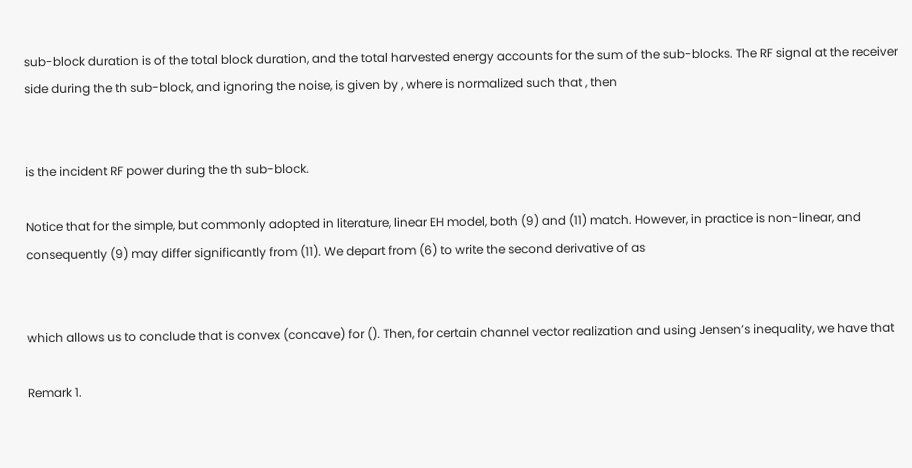sub-block duration is of the total block duration, and the total harvested energy accounts for the sum of the sub-blocks. The RF signal at the receiver side during the th sub-block, and ignoring the noise, is given by , where is normalized such that , then


is the incident RF power during the th sub-block.

Notice that for the simple, but commonly adopted in literature, linear EH model, both (9) and (11) match. However, in practice is non-linear, and consequently (9) may differ significantly from (11). We depart from (6) to write the second derivative of as


which allows us to conclude that is convex (concave) for (). Then, for certain channel vector realization and using Jensen’s inequality, we have that

Remark 1.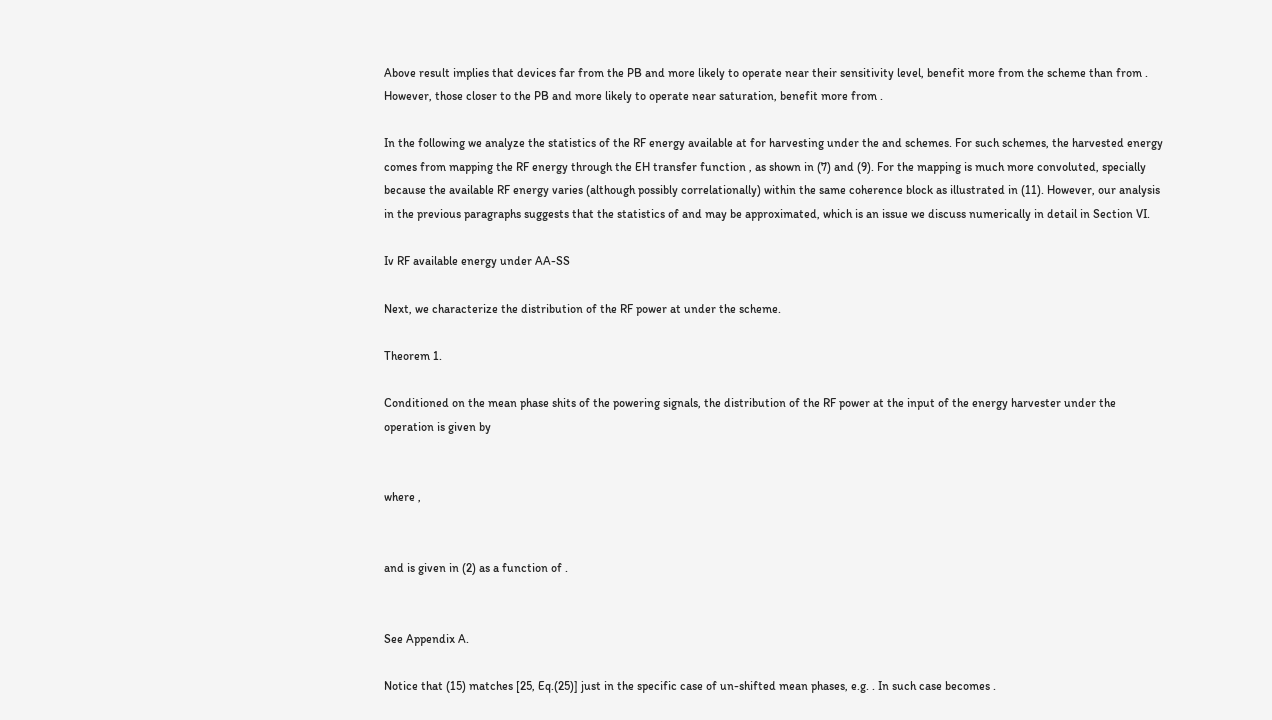Above result implies that devices far from the PB and more likely to operate near their sensitivity level, benefit more from the scheme than from . However, those closer to the PB and more likely to operate near saturation, benefit more from .

In the following we analyze the statistics of the RF energy available at for harvesting under the and schemes. For such schemes, the harvested energy comes from mapping the RF energy through the EH transfer function , as shown in (7) and (9). For the mapping is much more convoluted, specially because the available RF energy varies (although possibly correlationally) within the same coherence block as illustrated in (11). However, our analysis in the previous paragraphs suggests that the statistics of and may be approximated, which is an issue we discuss numerically in detail in Section VI.

Iv RF available energy under AA-SS

Next, we characterize the distribution of the RF power at under the scheme.

Theorem 1.

Conditioned on the mean phase shits of the powering signals, the distribution of the RF power at the input of the energy harvester under the operation is given by


where ,


and is given in (2) as a function of .


See Appendix A.

Notice that (15) matches [25, Eq.(25)] just in the specific case of un-shifted mean phases, e.g. . In such case becomes .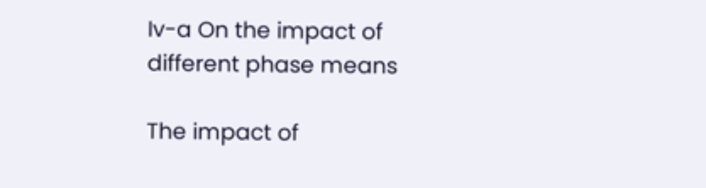Iv-a On the impact of different phase means

The impact of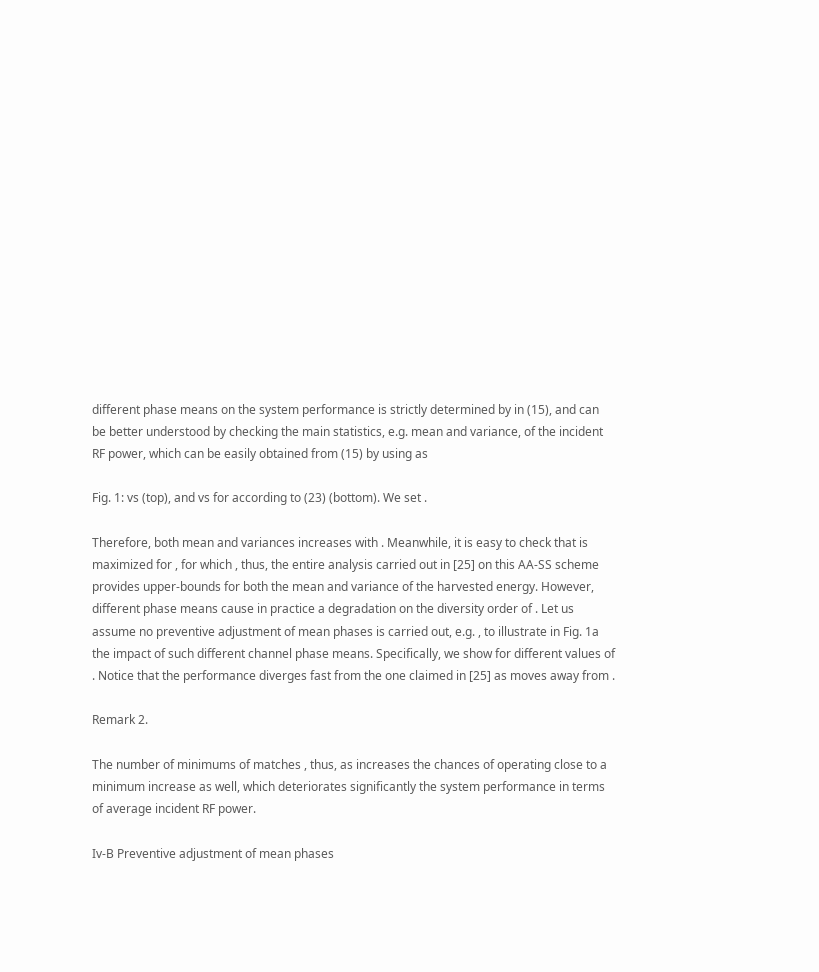different phase means on the system performance is strictly determined by in (15), and can be better understood by checking the main statistics, e.g. mean and variance, of the incident RF power, which can be easily obtained from (15) by using as

Fig. 1: vs (top), and vs for according to (23) (bottom). We set .

Therefore, both mean and variances increases with . Meanwhile, it is easy to check that is maximized for , for which , thus, the entire analysis carried out in [25] on this AA-SS scheme provides upper-bounds for both the mean and variance of the harvested energy. However, different phase means cause in practice a degradation on the diversity order of . Let us assume no preventive adjustment of mean phases is carried out, e.g. , to illustrate in Fig. 1a the impact of such different channel phase means. Specifically, we show for different values of . Notice that the performance diverges fast from the one claimed in [25] as moves away from .

Remark 2.

The number of minimums of matches , thus, as increases the chances of operating close to a minimum increase as well, which deteriorates significantly the system performance in terms of average incident RF power.

Iv-B Preventive adjustment of mean phases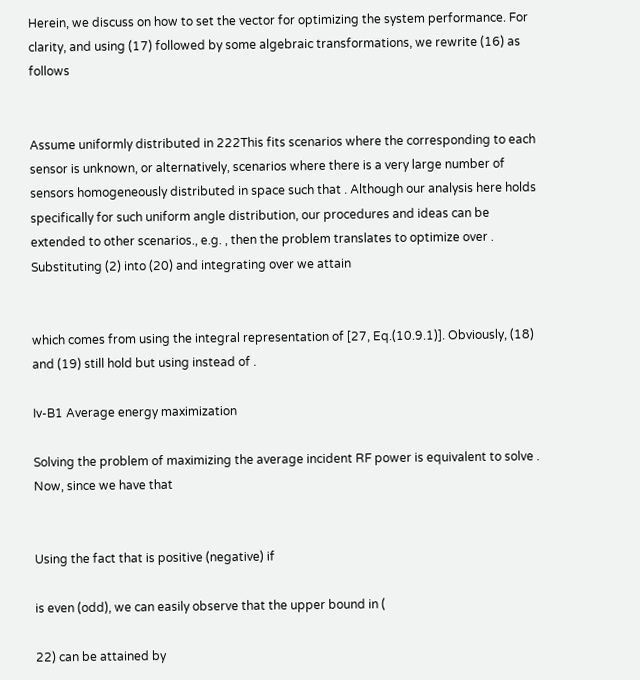Herein, we discuss on how to set the vector for optimizing the system performance. For clarity, and using (17) followed by some algebraic transformations, we rewrite (16) as follows


Assume uniformly distributed in 222This fits scenarios where the corresponding to each sensor is unknown, or alternatively, scenarios where there is a very large number of sensors homogeneously distributed in space such that . Although our analysis here holds specifically for such uniform angle distribution, our procedures and ideas can be extended to other scenarios., e.g. , then the problem translates to optimize over . Substituting (2) into (20) and integrating over we attain


which comes from using the integral representation of [27, Eq.(10.9.1)]. Obviously, (18) and (19) still hold but using instead of .

Iv-B1 Average energy maximization

Solving the problem of maximizing the average incident RF power is equivalent to solve . Now, since we have that


Using the fact that is positive (negative) if

is even (odd), we can easily observe that the upper bound in (

22) can be attained by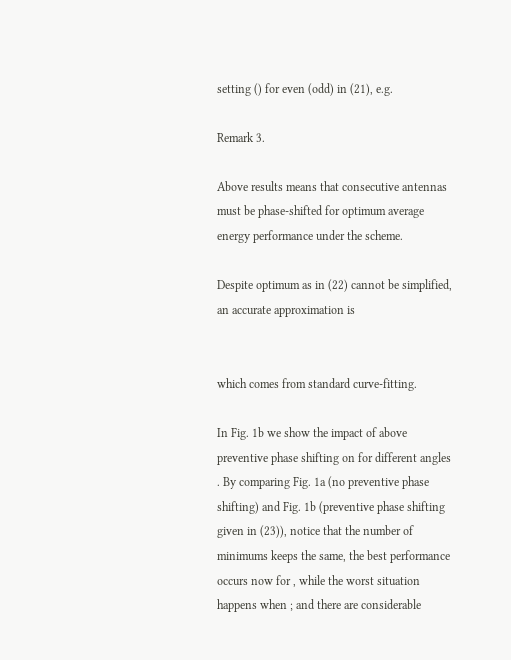setting () for even (odd) in (21), e.g.

Remark 3.

Above results means that consecutive antennas must be phase-shifted for optimum average energy performance under the scheme.

Despite optimum as in (22) cannot be simplified, an accurate approximation is


which comes from standard curve-fitting.

In Fig. 1b we show the impact of above preventive phase shifting on for different angles . By comparing Fig. 1a (no preventive phase shifting) and Fig. 1b (preventive phase shifting given in (23)), notice that the number of minimums keeps the same, the best performance occurs now for , while the worst situation happens when ; and there are considerable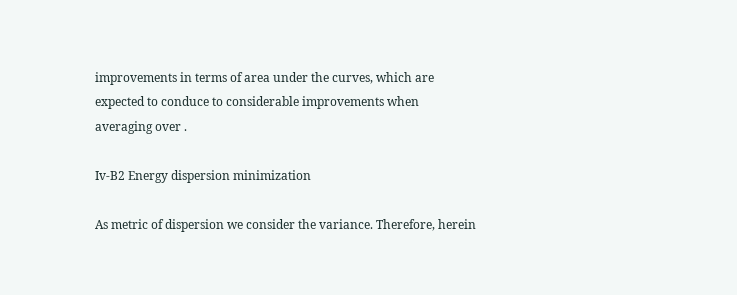improvements in terms of area under the curves, which are expected to conduce to considerable improvements when averaging over .

Iv-B2 Energy dispersion minimization

As metric of dispersion we consider the variance. Therefore, herein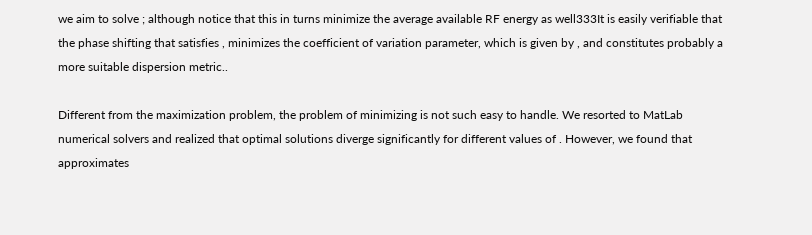we aim to solve ; although notice that this in turns minimize the average available RF energy as well333It is easily verifiable that the phase shifting that satisfies , minimizes the coefficient of variation parameter, which is given by , and constitutes probably a more suitable dispersion metric..

Different from the maximization problem, the problem of minimizing is not such easy to handle. We resorted to MatLab numerical solvers and realized that optimal solutions diverge significantly for different values of . However, we found that approximates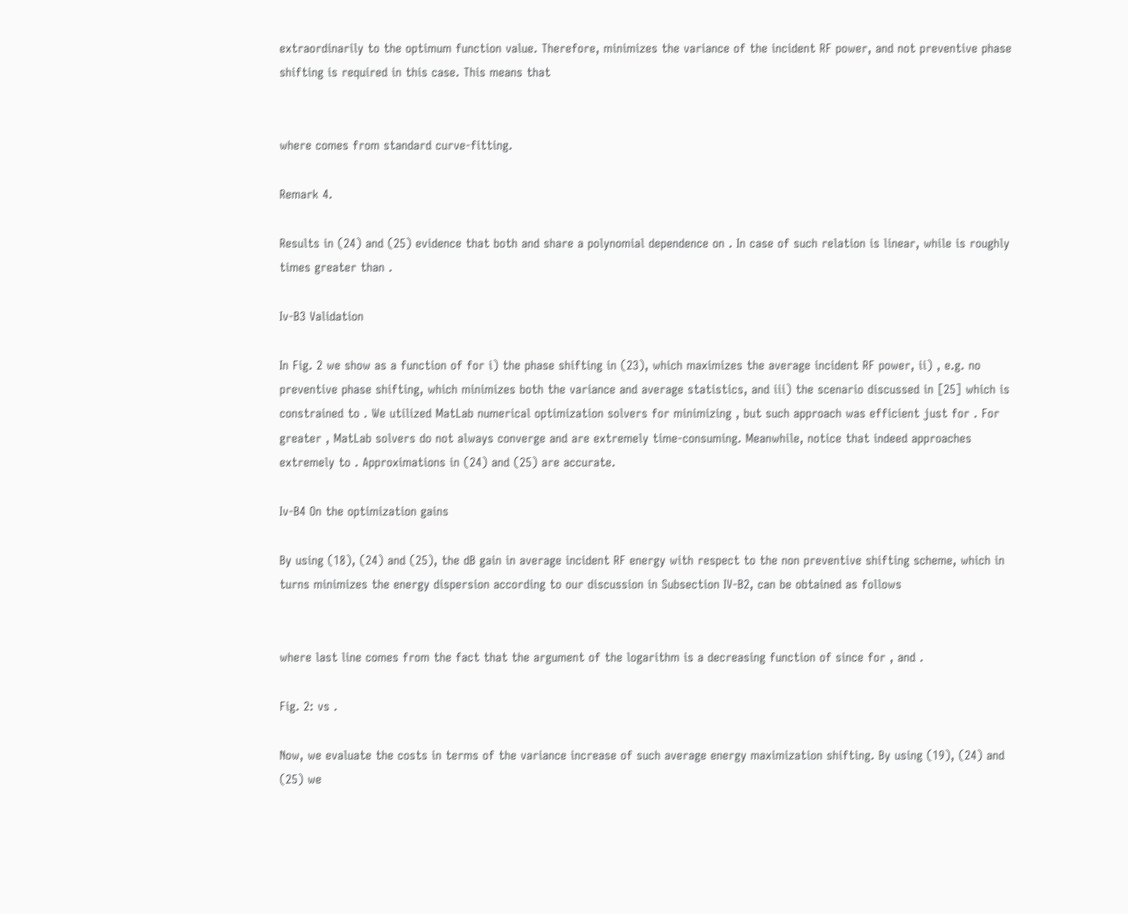extraordinarily to the optimum function value. Therefore, minimizes the variance of the incident RF power, and not preventive phase shifting is required in this case. This means that


where comes from standard curve-fitting.

Remark 4.

Results in (24) and (25) evidence that both and share a polynomial dependence on . In case of such relation is linear, while is roughly times greater than .

Iv-B3 Validation

In Fig. 2 we show as a function of for i) the phase shifting in (23), which maximizes the average incident RF power, ii) , e.g. no preventive phase shifting, which minimizes both the variance and average statistics, and iii) the scenario discussed in [25] which is constrained to . We utilized MatLab numerical optimization solvers for minimizing , but such approach was efficient just for . For greater , MatLab solvers do not always converge and are extremely time-consuming. Meanwhile, notice that indeed approaches extremely to . Approximations in (24) and (25) are accurate.

Iv-B4 On the optimization gains

By using (18), (24) and (25), the dB gain in average incident RF energy with respect to the non preventive shifting scheme, which in turns minimizes the energy dispersion according to our discussion in Subsection IV-B2, can be obtained as follows


where last line comes from the fact that the argument of the logarithm is a decreasing function of since for , and .

Fig. 2: vs .

Now, we evaluate the costs in terms of the variance increase of such average energy maximization shifting. By using (19), (24) and (25) we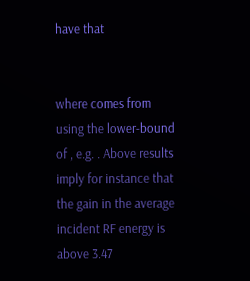have that


where comes from using the lower-bound of , e.g. . Above results imply for instance that the gain in the average incident RF energy is above 3.47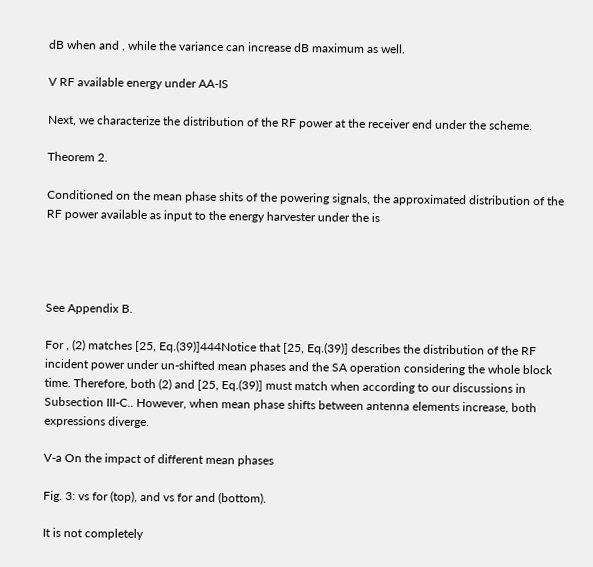dB when and , while the variance can increase dB maximum as well.

V RF available energy under AA-IS

Next, we characterize the distribution of the RF power at the receiver end under the scheme.

Theorem 2.

Conditioned on the mean phase shits of the powering signals, the approximated distribution of the RF power available as input to the energy harvester under the is




See Appendix B.

For , (2) matches [25, Eq.(39)]444Notice that [25, Eq.(39)] describes the distribution of the RF incident power under un-shifted mean phases and the SA operation considering the whole block time. Therefore, both (2) and [25, Eq.(39)] must match when according to our discussions in Subsection III-C.. However, when mean phase shifts between antenna elements increase, both expressions diverge.

V-a On the impact of different mean phases

Fig. 3: vs for (top), and vs for and (bottom).

It is not completely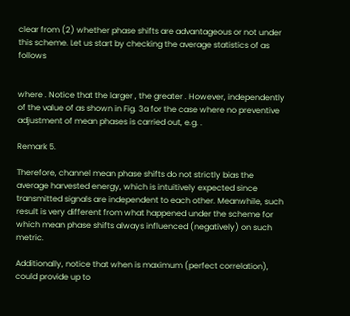clear from (2) whether phase shifts are advantageous or not under this scheme. Let us start by checking the average statistics of as follows


where . Notice that the larger , the greater . However, independently of the value of as shown in Fig. 3a for the case where no preventive adjustment of mean phases is carried out, e.g. .

Remark 5.

Therefore, channel mean phase shifts do not strictly bias the average harvested energy, which is intuitively expected since transmitted signals are independent to each other. Meanwhile, such result is very different from what happened under the scheme for which mean phase shifts always influenced (negatively) on such metric.

Additionally, notice that when is maximum (perfect correlation), could provide up to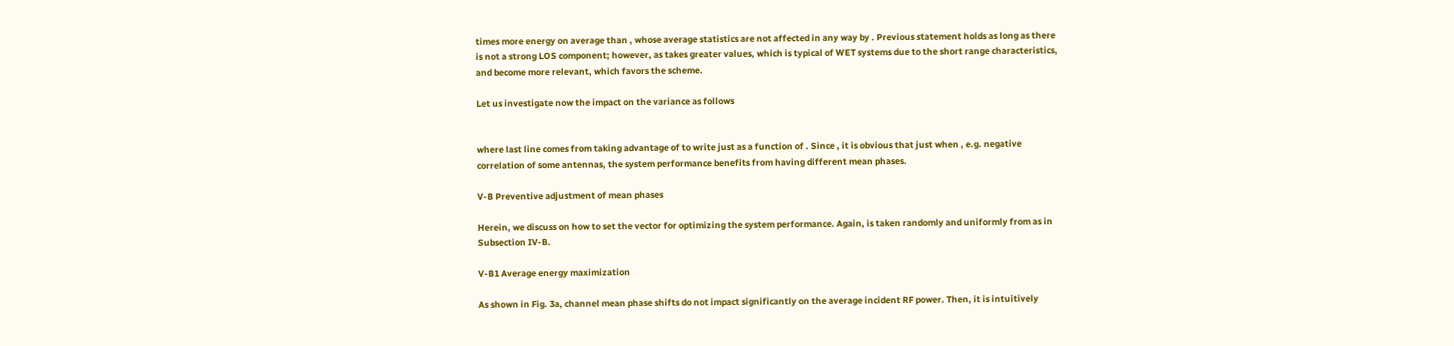times more energy on average than , whose average statistics are not affected in any way by . Previous statement holds as long as there is not a strong LOS component; however, as takes greater values, which is typical of WET systems due to the short range characteristics, and become more relevant, which favors the scheme.

Let us investigate now the impact on the variance as follows


where last line comes from taking advantage of to write just as a function of . Since , it is obvious that just when , e.g. negative correlation of some antennas, the system performance benefits from having different mean phases.

V-B Preventive adjustment of mean phases

Herein, we discuss on how to set the vector for optimizing the system performance. Again, is taken randomly and uniformly from as in Subsection IV-B.

V-B1 Average energy maximization

As shown in Fig. 3a, channel mean phase shifts do not impact significantly on the average incident RF power. Then, it is intuitively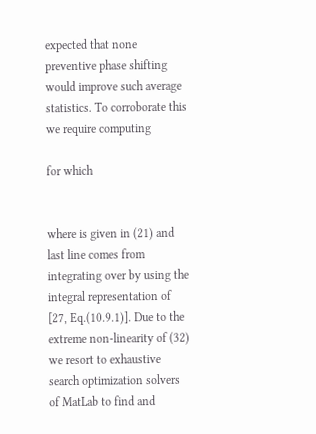expected that none preventive phase shifting would improve such average statistics. To corroborate this we require computing

for which


where is given in (21) and last line comes from integrating over by using the integral representation of [27, Eq.(10.9.1)]. Due to the extreme non-linearity of (32) we resort to exhaustive search optimization solvers of MatLab to find and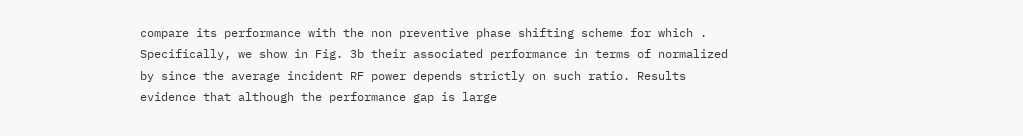compare its performance with the non preventive phase shifting scheme for which . Specifically, we show in Fig. 3b their associated performance in terms of normalized by since the average incident RF power depends strictly on such ratio. Results evidence that although the performance gap is large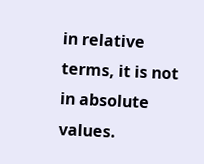in relative terms, it is not in absolute values.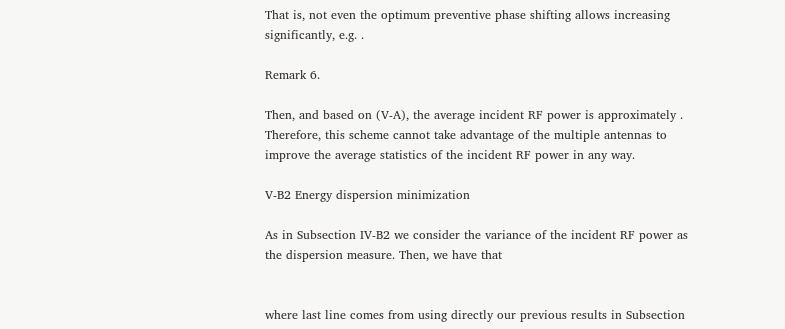That is, not even the optimum preventive phase shifting allows increasing significantly, e.g. .

Remark 6.

Then, and based on (V-A), the average incident RF power is approximately . Therefore, this scheme cannot take advantage of the multiple antennas to improve the average statistics of the incident RF power in any way.

V-B2 Energy dispersion minimization

As in Subsection IV-B2 we consider the variance of the incident RF power as the dispersion measure. Then, we have that


where last line comes from using directly our previous results in Subsection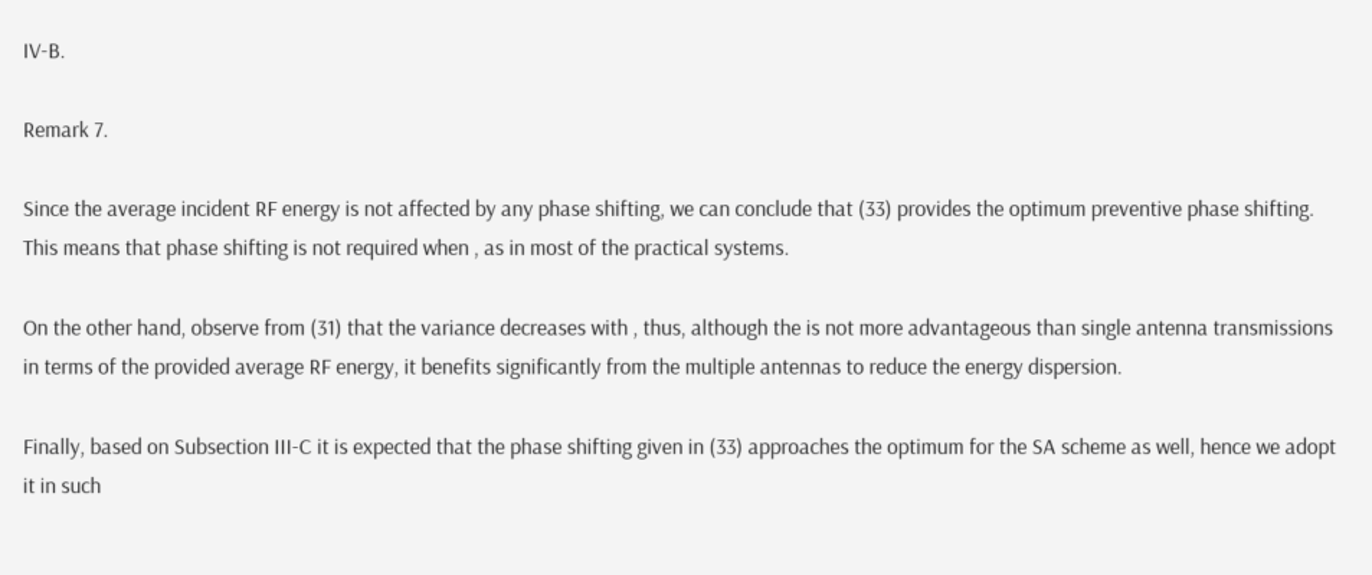IV-B.

Remark 7.

Since the average incident RF energy is not affected by any phase shifting, we can conclude that (33) provides the optimum preventive phase shifting. This means that phase shifting is not required when , as in most of the practical systems.

On the other hand, observe from (31) that the variance decreases with , thus, although the is not more advantageous than single antenna transmissions in terms of the provided average RF energy, it benefits significantly from the multiple antennas to reduce the energy dispersion.

Finally, based on Subsection III-C it is expected that the phase shifting given in (33) approaches the optimum for the SA scheme as well, hence we adopt it in such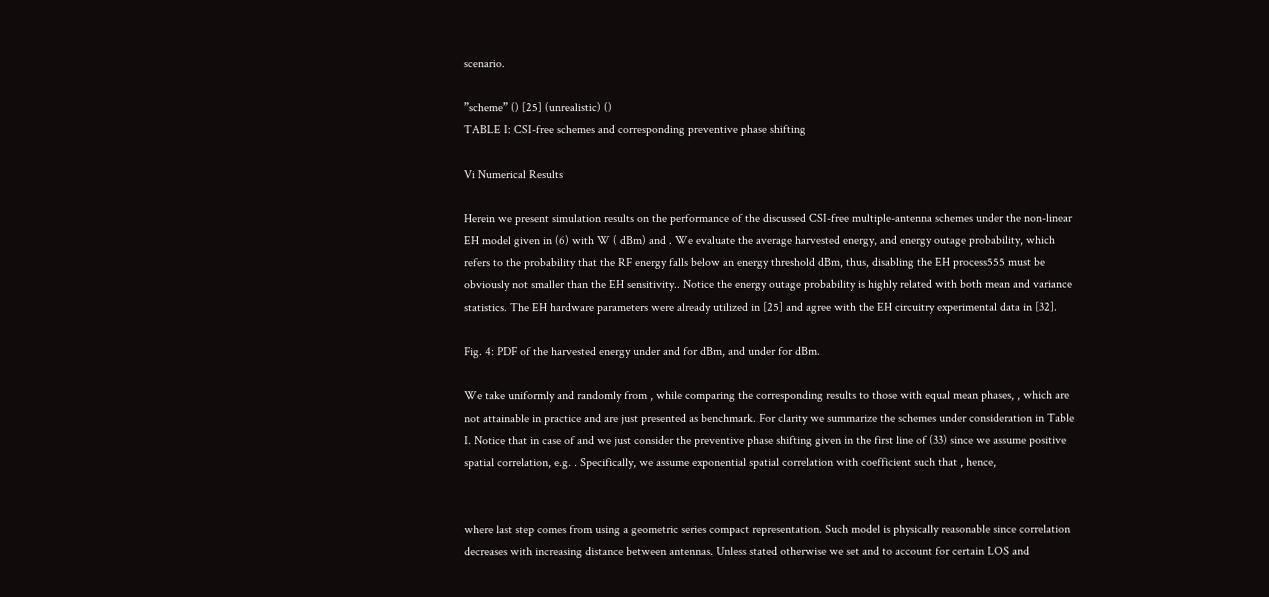scenario.

”scheme” () [25] (unrealistic) ()
TABLE I: CSI-free schemes and corresponding preventive phase shifting

Vi Numerical Results

Herein we present simulation results on the performance of the discussed CSI-free multiple-antenna schemes under the non-linear EH model given in (6) with W ( dBm) and . We evaluate the average harvested energy, and energy outage probability, which refers to the probability that the RF energy falls below an energy threshold dBm, thus, disabling the EH process555 must be obviously not smaller than the EH sensitivity.. Notice the energy outage probability is highly related with both mean and variance statistics. The EH hardware parameters were already utilized in [25] and agree with the EH circuitry experimental data in [32].

Fig. 4: PDF of the harvested energy under and for dBm, and under for dBm.

We take uniformly and randomly from , while comparing the corresponding results to those with equal mean phases, , which are not attainable in practice and are just presented as benchmark. For clarity we summarize the schemes under consideration in Table I. Notice that in case of and we just consider the preventive phase shifting given in the first line of (33) since we assume positive spatial correlation, e.g. . Specifically, we assume exponential spatial correlation with coefficient such that , hence,


where last step comes from using a geometric series compact representation. Such model is physically reasonable since correlation decreases with increasing distance between antennas. Unless stated otherwise we set and to account for certain LOS and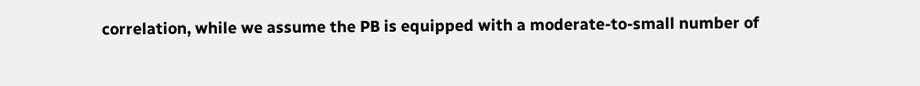correlation, while we assume the PB is equipped with a moderate-to-small number of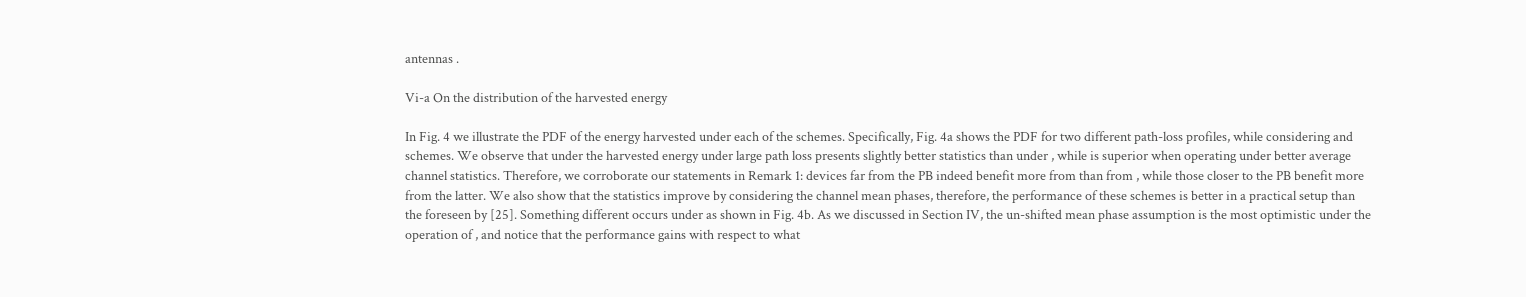antennas .

Vi-a On the distribution of the harvested energy

In Fig. 4 we illustrate the PDF of the energy harvested under each of the schemes. Specifically, Fig. 4a shows the PDF for two different path-loss profiles, while considering and schemes. We observe that under the harvested energy under large path loss presents slightly better statistics than under , while is superior when operating under better average channel statistics. Therefore, we corroborate our statements in Remark 1: devices far from the PB indeed benefit more from than from , while those closer to the PB benefit more from the latter. We also show that the statistics improve by considering the channel mean phases, therefore, the performance of these schemes is better in a practical setup than the foreseen by [25]. Something different occurs under as shown in Fig. 4b. As we discussed in Section IV, the un-shifted mean phase assumption is the most optimistic under the operation of , and notice that the performance gains with respect to what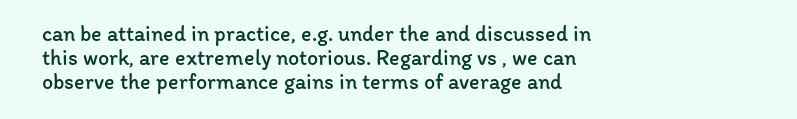can be attained in practice, e.g. under the and discussed in this work, are extremely notorious. Regarding vs , we can observe the performance gains in terms of average and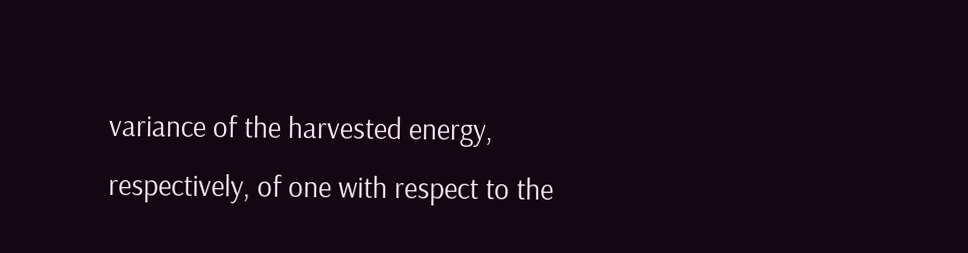variance of the harvested energy, respectively, of one with respect to the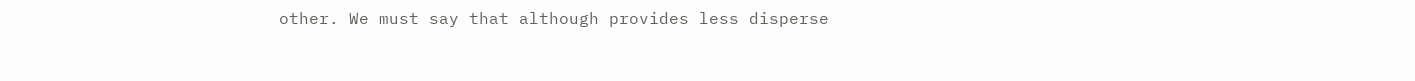other. We must say that although provides less disperse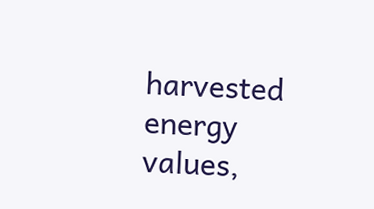harvested energy values,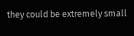they could be extremely small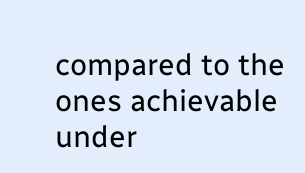compared to the ones achievable under